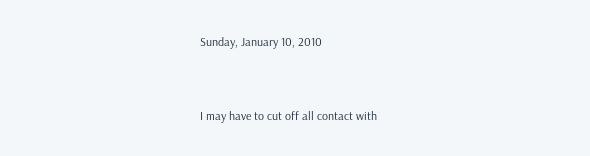Sunday, January 10, 2010


I may have to cut off all contact with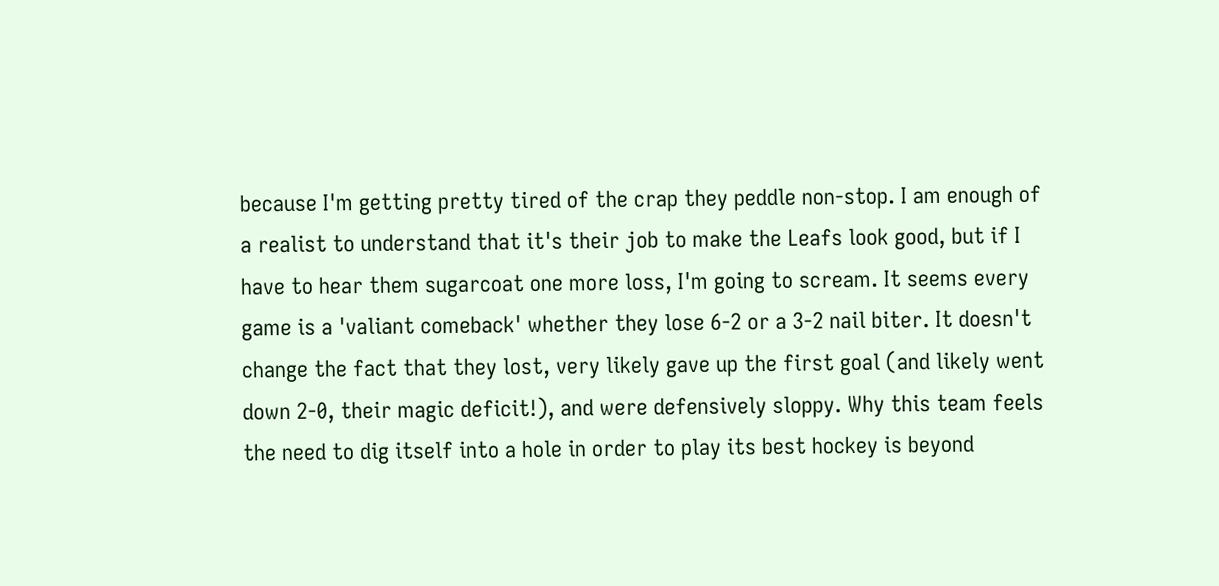because I'm getting pretty tired of the crap they peddle non-stop. I am enough of a realist to understand that it's their job to make the Leafs look good, but if I have to hear them sugarcoat one more loss, I'm going to scream. It seems every game is a 'valiant comeback' whether they lose 6-2 or a 3-2 nail biter. It doesn't change the fact that they lost, very likely gave up the first goal (and likely went down 2-0, their magic deficit!), and were defensively sloppy. Why this team feels the need to dig itself into a hole in order to play its best hockey is beyond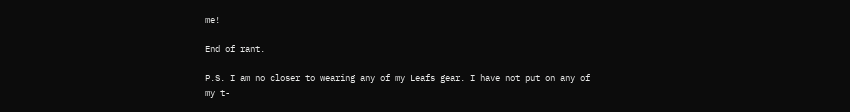me!

End of rant.

P.S. I am no closer to wearing any of my Leafs gear. I have not put on any of my t-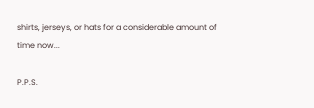shirts, jerseys, or hats for a considerable amount of time now...

P.P.S.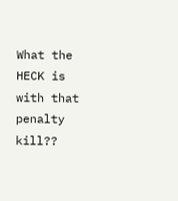What the HECK is with that penalty kill??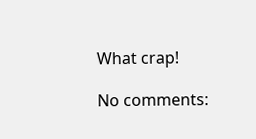What crap!

No comments: